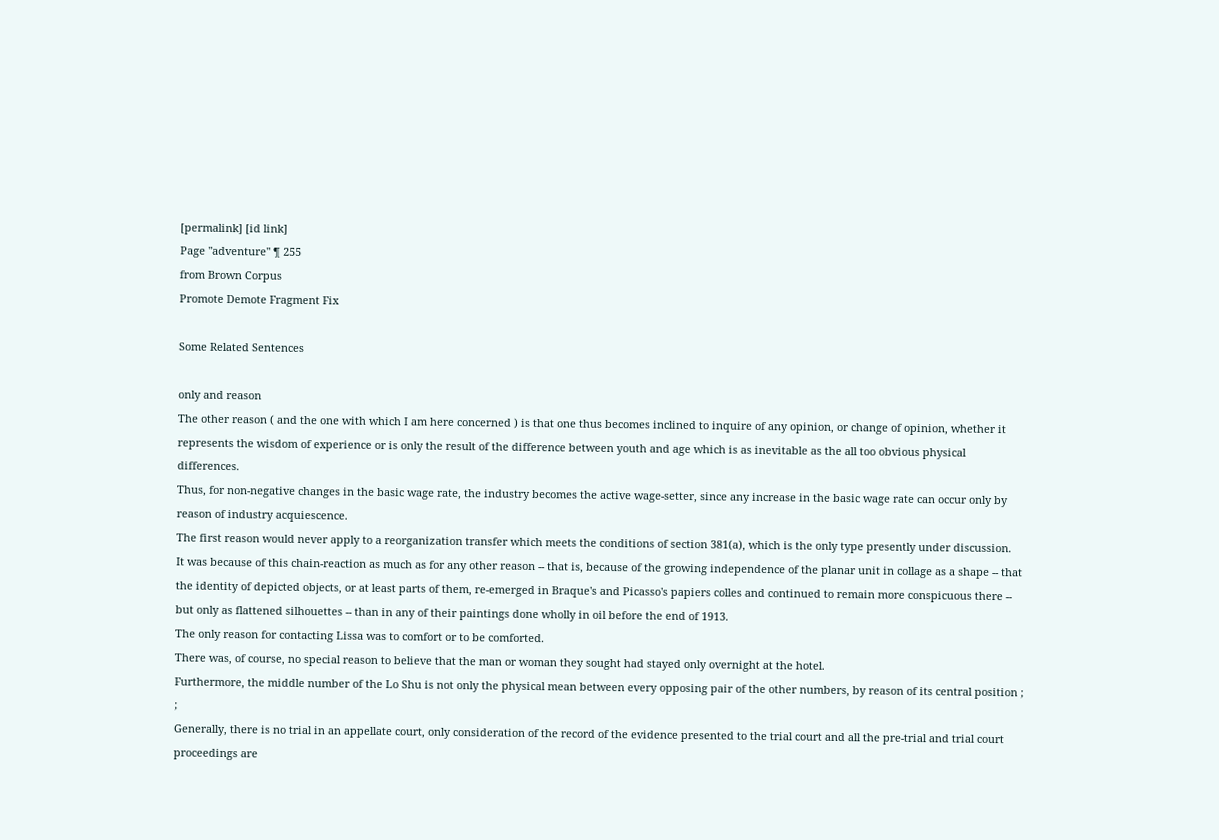[permalink] [id link]
Page "adventure" ¶ 255
from Brown Corpus
Promote Demote Fragment Fix

Some Related Sentences

only and reason
The other reason ( and the one with which I am here concerned ) is that one thus becomes inclined to inquire of any opinion, or change of opinion, whether it represents the wisdom of experience or is only the result of the difference between youth and age which is as inevitable as the all too obvious physical differences.
Thus, for non-negative changes in the basic wage rate, the industry becomes the active wage-setter, since any increase in the basic wage rate can occur only by reason of industry acquiescence.
The first reason would never apply to a reorganization transfer which meets the conditions of section 381(a), which is the only type presently under discussion.
It was because of this chain-reaction as much as for any other reason -- that is, because of the growing independence of the planar unit in collage as a shape -- that the identity of depicted objects, or at least parts of them, re-emerged in Braque's and Picasso's papiers colles and continued to remain more conspicuous there -- but only as flattened silhouettes -- than in any of their paintings done wholly in oil before the end of 1913.
The only reason for contacting Lissa was to comfort or to be comforted.
There was, of course, no special reason to believe that the man or woman they sought had stayed only overnight at the hotel.
Furthermore, the middle number of the Lo Shu is not only the physical mean between every opposing pair of the other numbers, by reason of its central position ; ;
Generally, there is no trial in an appellate court, only consideration of the record of the evidence presented to the trial court and all the pre-trial and trial court proceedings are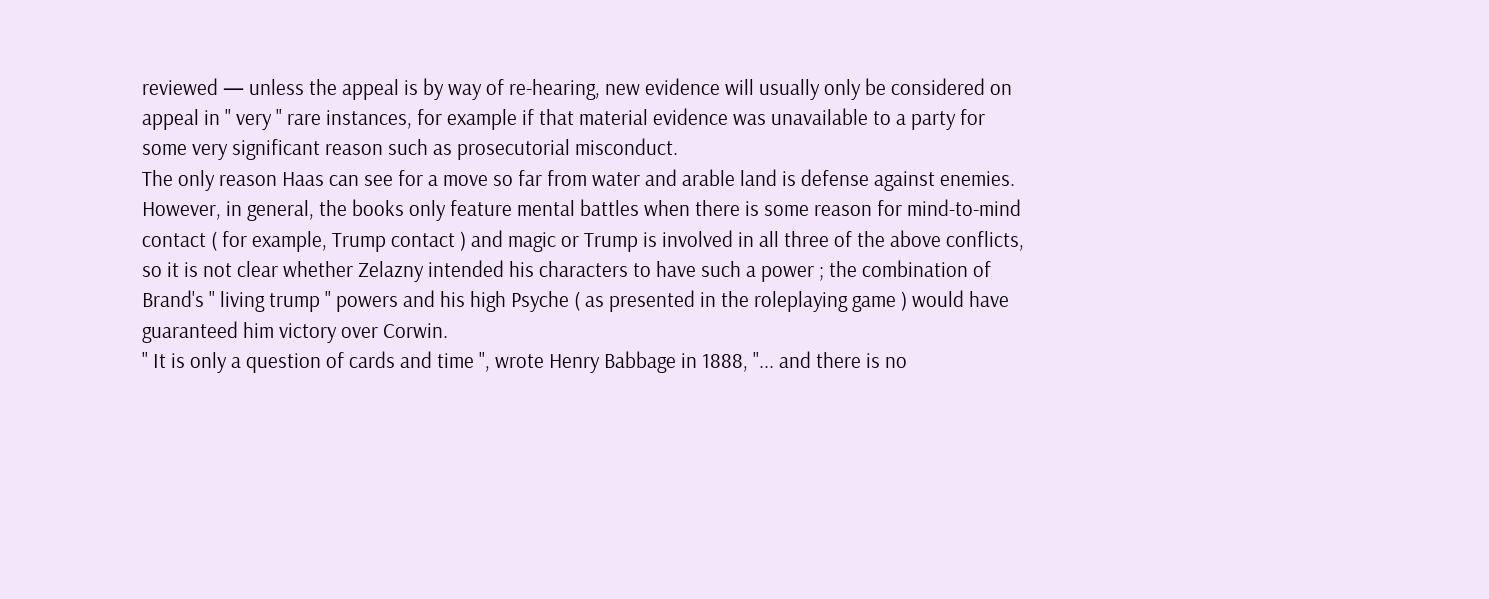reviewed — unless the appeal is by way of re-hearing, new evidence will usually only be considered on appeal in " very " rare instances, for example if that material evidence was unavailable to a party for some very significant reason such as prosecutorial misconduct.
The only reason Haas can see for a move so far from water and arable land is defense against enemies.
However, in general, the books only feature mental battles when there is some reason for mind-to-mind contact ( for example, Trump contact ) and magic or Trump is involved in all three of the above conflicts, so it is not clear whether Zelazny intended his characters to have such a power ; the combination of Brand's " living trump " powers and his high Psyche ( as presented in the roleplaying game ) would have guaranteed him victory over Corwin.
" It is only a question of cards and time ", wrote Henry Babbage in 1888, "... and there is no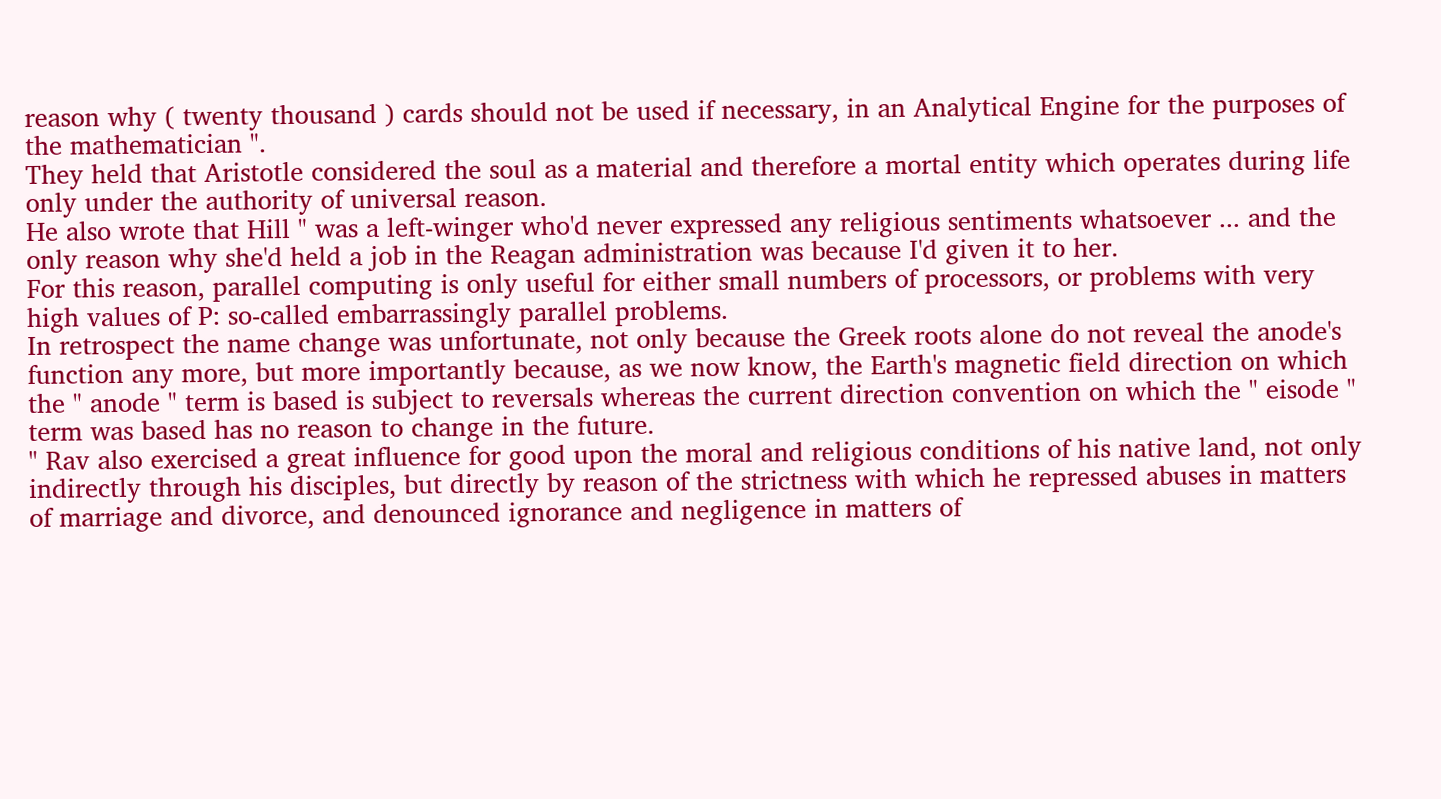reason why ( twenty thousand ) cards should not be used if necessary, in an Analytical Engine for the purposes of the mathematician ".
They held that Aristotle considered the soul as a material and therefore a mortal entity which operates during life only under the authority of universal reason.
He also wrote that Hill " was a left-winger who'd never expressed any religious sentiments whatsoever ... and the only reason why she'd held a job in the Reagan administration was because I'd given it to her.
For this reason, parallel computing is only useful for either small numbers of processors, or problems with very high values of P: so-called embarrassingly parallel problems.
In retrospect the name change was unfortunate, not only because the Greek roots alone do not reveal the anode's function any more, but more importantly because, as we now know, the Earth's magnetic field direction on which the " anode " term is based is subject to reversals whereas the current direction convention on which the " eisode " term was based has no reason to change in the future.
" Rav also exercised a great influence for good upon the moral and religious conditions of his native land, not only indirectly through his disciples, but directly by reason of the strictness with which he repressed abuses in matters of marriage and divorce, and denounced ignorance and negligence in matters of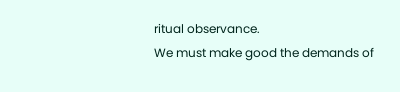ritual observance.
We must make good the demands of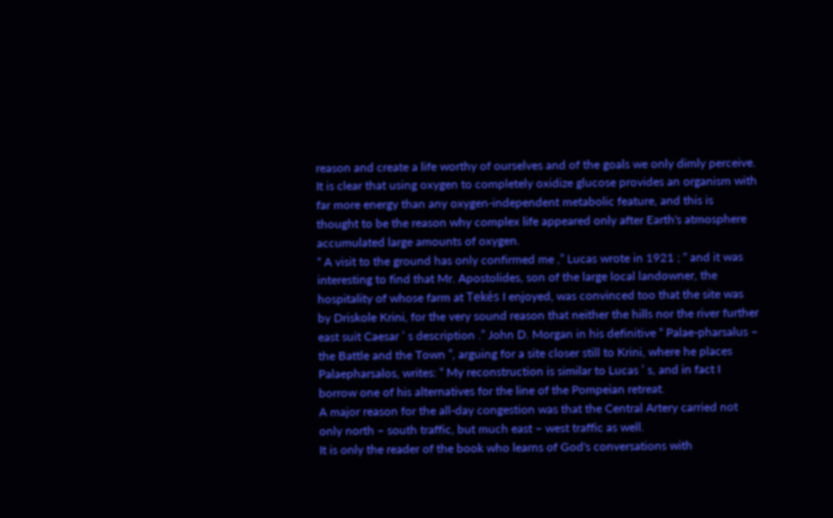reason and create a life worthy of ourselves and of the goals we only dimly perceive.
It is clear that using oxygen to completely oxidize glucose provides an organism with far more energy than any oxygen-independent metabolic feature, and this is thought to be the reason why complex life appeared only after Earth's atmosphere accumulated large amounts of oxygen.
“ A visit to the ground has only confirmed me ,” Lucas wrote in 1921 ; “ and it was interesting to find that Mr. Apostolides, son of the large local landowner, the hospitality of whose farm at Tekés I enjoyed, was convinced too that the site was by Driskole Krini, for the very sound reason that neither the hills nor the river further east suit Caesar ’ s description .” John D. Morgan in his definitive “ Palae-pharsalus – the Battle and the Town ”, arguing for a site closer still to Krini, where he places Palaepharsalos, writes: “ My reconstruction is similar to Lucas ’ s, and in fact I borrow one of his alternatives for the line of the Pompeian retreat.
A major reason for the all-day congestion was that the Central Artery carried not only north – south traffic, but much east – west traffic as well.
It is only the reader of the book who learns of God's conversations with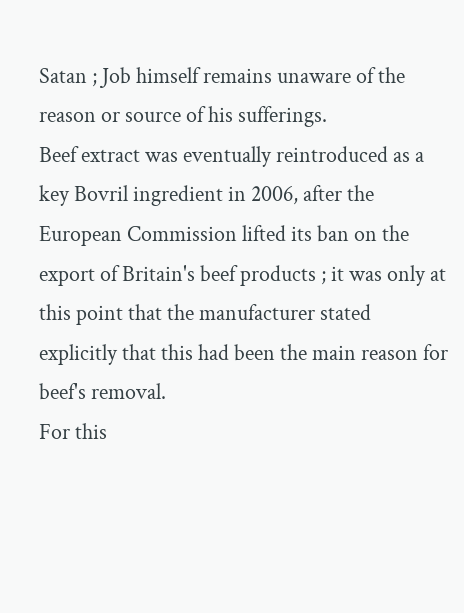Satan ; Job himself remains unaware of the reason or source of his sufferings.
Beef extract was eventually reintroduced as a key Bovril ingredient in 2006, after the European Commission lifted its ban on the export of Britain's beef products ; it was only at this point that the manufacturer stated explicitly that this had been the main reason for beef's removal.
For this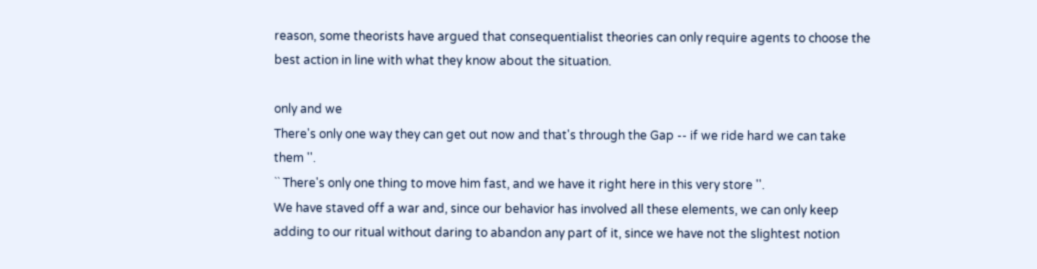reason, some theorists have argued that consequentialist theories can only require agents to choose the best action in line with what they know about the situation.

only and we
There's only one way they can get out now and that's through the Gap -- if we ride hard we can take them ''.
`` There's only one thing to move him fast, and we have it right here in this very store ''.
We have staved off a war and, since our behavior has involved all these elements, we can only keep adding to our ritual without daring to abandon any part of it, since we have not the slightest notion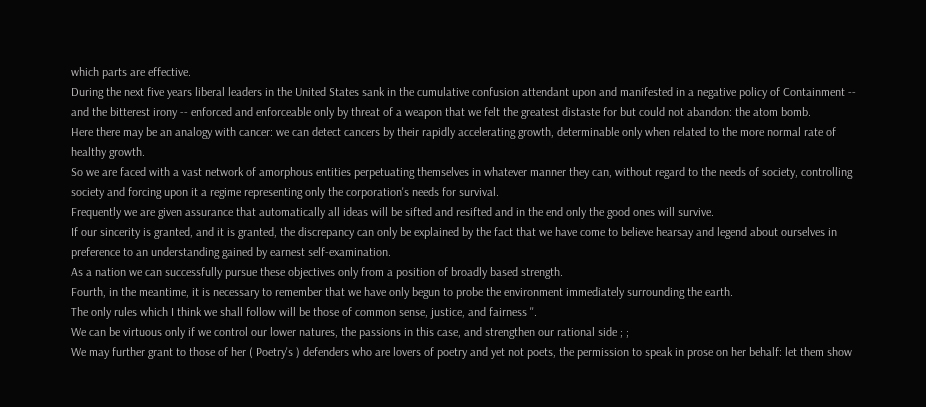which parts are effective.
During the next five years liberal leaders in the United States sank in the cumulative confusion attendant upon and manifested in a negative policy of Containment -- and the bitterest irony -- enforced and enforceable only by threat of a weapon that we felt the greatest distaste for but could not abandon: the atom bomb.
Here there may be an analogy with cancer: we can detect cancers by their rapidly accelerating growth, determinable only when related to the more normal rate of healthy growth.
So we are faced with a vast network of amorphous entities perpetuating themselves in whatever manner they can, without regard to the needs of society, controlling society and forcing upon it a regime representing only the corporation's needs for survival.
Frequently we are given assurance that automatically all ideas will be sifted and resifted and in the end only the good ones will survive.
If our sincerity is granted, and it is granted, the discrepancy can only be explained by the fact that we have come to believe hearsay and legend about ourselves in preference to an understanding gained by earnest self-examination.
As a nation we can successfully pursue these objectives only from a position of broadly based strength.
Fourth, in the meantime, it is necessary to remember that we have only begun to probe the environment immediately surrounding the earth.
The only rules which I think we shall follow will be those of common sense, justice, and fairness ''.
We can be virtuous only if we control our lower natures, the passions in this case, and strengthen our rational side ; ;
We may further grant to those of her ( Poetry's ) defenders who are lovers of poetry and yet not poets, the permission to speak in prose on her behalf: let them show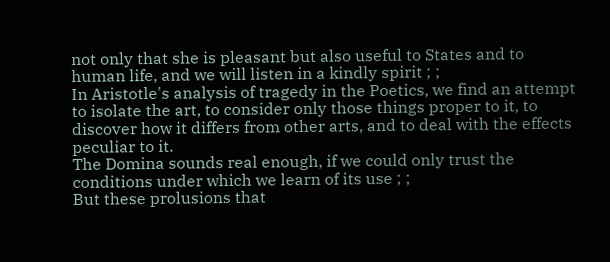not only that she is pleasant but also useful to States and to human life, and we will listen in a kindly spirit ; ;
In Aristotle's analysis of tragedy in the Poetics, we find an attempt to isolate the art, to consider only those things proper to it, to discover how it differs from other arts, and to deal with the effects peculiar to it.
The Domina sounds real enough, if we could only trust the conditions under which we learn of its use ; ;
But these prolusions that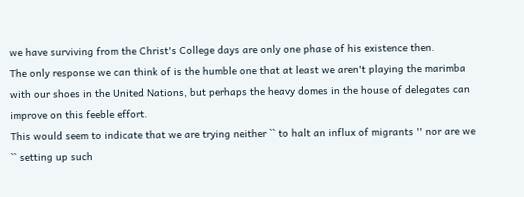we have surviving from the Christ's College days are only one phase of his existence then.
The only response we can think of is the humble one that at least we aren't playing the marimba with our shoes in the United Nations, but perhaps the heavy domes in the house of delegates can improve on this feeble effort.
This would seem to indicate that we are trying neither `` to halt an influx of migrants '' nor are we `` setting up such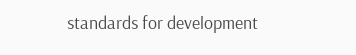standards for development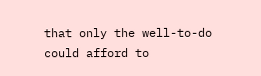that only the well-to-do could afford to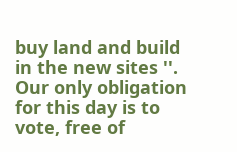buy land and build in the new sites ''.
Our only obligation for this day is to vote, free of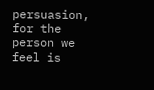persuasion, for the person we feel is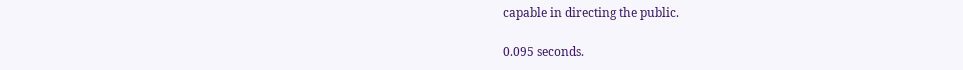capable in directing the public.

0.095 seconds.